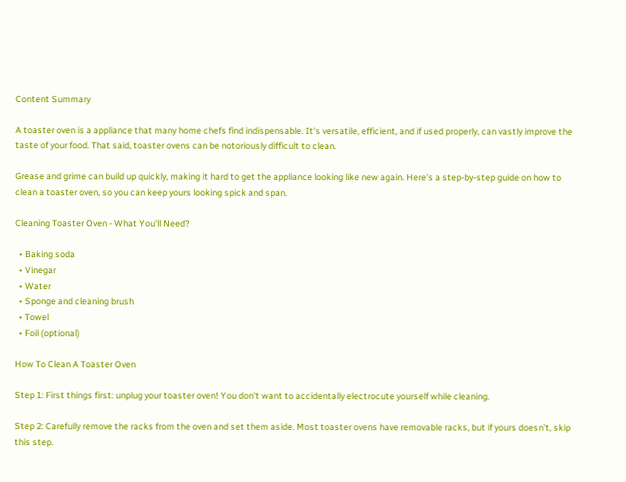Content Summary

A toaster oven is a appliance that many home chefs find indispensable. It's versatile, efficient, and if used properly, can vastly improve the taste of your food. That said, toaster ovens can be notoriously difficult to clean.

Grease and grime can build up quickly, making it hard to get the appliance looking like new again. Here's a step-by-step guide on how to clean a toaster oven, so you can keep yours looking spick and span.

Cleaning Toaster Oven - What You'll Need?

  • Baking soda
  • Vinegar
  • Water
  • Sponge and cleaning brush
  • Towel
  • Foil (optional)

How To Clean A Toaster Oven

Step 1: First things first: unplug your toaster oven! You don't want to accidentally electrocute yourself while cleaning.

Step 2: Carefully remove the racks from the oven and set them aside. Most toaster ovens have removable racks, but if yours doesn't, skip this step.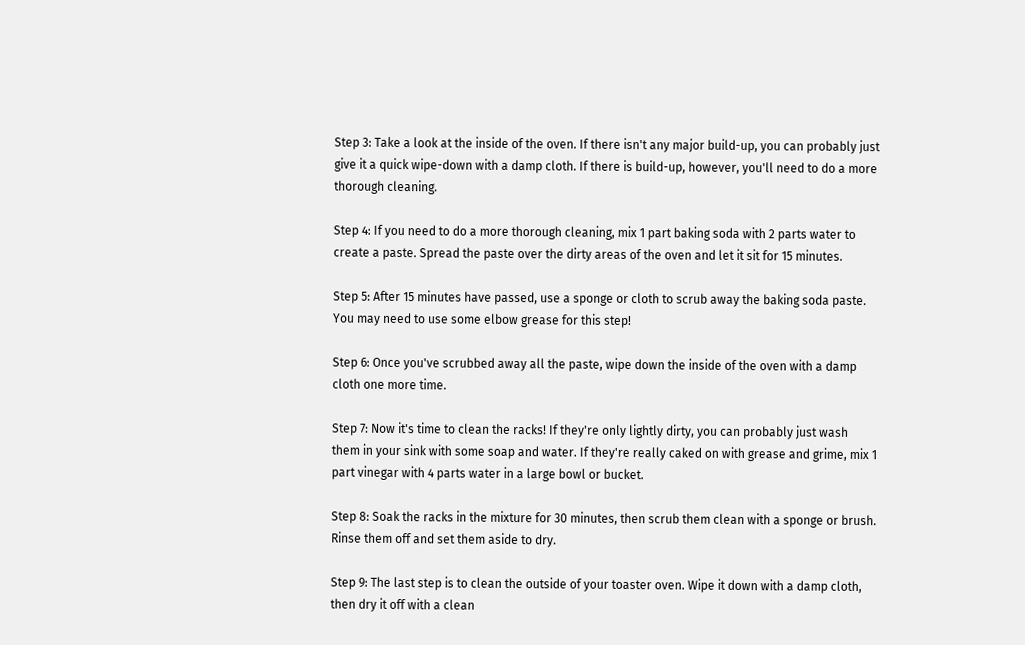Step 3: Take a look at the inside of the oven. If there isn't any major build-up, you can probably just give it a quick wipe-down with a damp cloth. If there is build-up, however, you'll need to do a more thorough cleaning.

Step 4: If you need to do a more thorough cleaning, mix 1 part baking soda with 2 parts water to create a paste. Spread the paste over the dirty areas of the oven and let it sit for 15 minutes.

Step 5: After 15 minutes have passed, use a sponge or cloth to scrub away the baking soda paste. You may need to use some elbow grease for this step!

Step 6: Once you've scrubbed away all the paste, wipe down the inside of the oven with a damp cloth one more time.

Step 7: Now it's time to clean the racks! If they're only lightly dirty, you can probably just wash them in your sink with some soap and water. If they're really caked on with grease and grime, mix 1 part vinegar with 4 parts water in a large bowl or bucket.

Step 8: Soak the racks in the mixture for 30 minutes, then scrub them clean with a sponge or brush. Rinse them off and set them aside to dry.

Step 9: The last step is to clean the outside of your toaster oven. Wipe it down with a damp cloth, then dry it off with a clean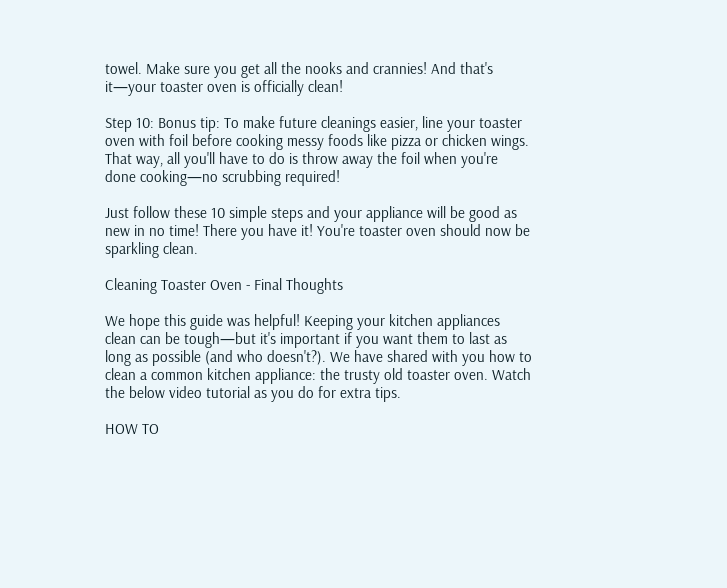towel. Make sure you get all the nooks and crannies! And that's it—your toaster oven is officially clean!

Step 10: Bonus tip: To make future cleanings easier, line your toaster oven with foil before cooking messy foods like pizza or chicken wings. That way, all you'll have to do is throw away the foil when you're done cooking—no scrubbing required!

Just follow these 10 simple steps and your appliance will be good as new in no time! There you have it! You're toaster oven should now be sparkling clean.

Cleaning Toaster Oven - Final Thoughts

We hope this guide was helpful! Keeping your kitchen appliances clean can be tough—but it's important if you want them to last as long as possible (and who doesn't?). We have shared with you how to clean a common kitchen appliance: the trusty old toaster oven. Watch the below video tutorial as you do for extra tips.

HOW TO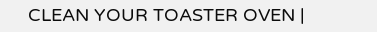CLEAN YOUR TOASTER OVEN |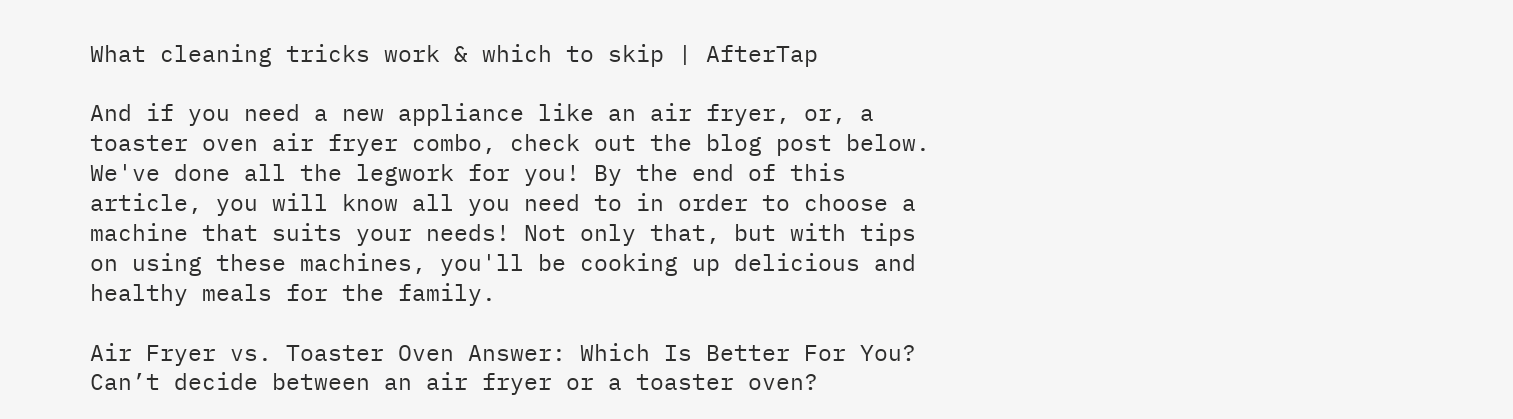What cleaning tricks work & which to skip | AfterTap

And if you need a new appliance like an air fryer, or, a toaster oven air fryer combo, check out the blog post below. We've done all the legwork for you! By the end of this article, you will know all you need to in order to choose a machine that suits your needs! Not only that, but with tips on using these machines, you'll be cooking up delicious and healthy meals for the family.

Air Fryer vs. Toaster Oven Answer: Which Is Better For You?
Can’t decide between an air fryer or a toaster oven?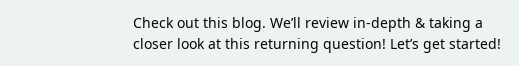Check out this blog. We’ll review in-depth & taking a closer look at this returning question! Let’s get started!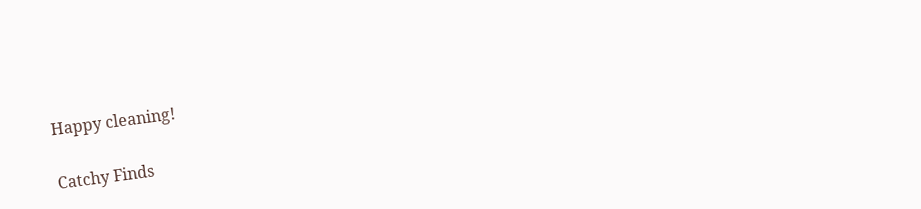Happy cleaning!

Catchy Finds